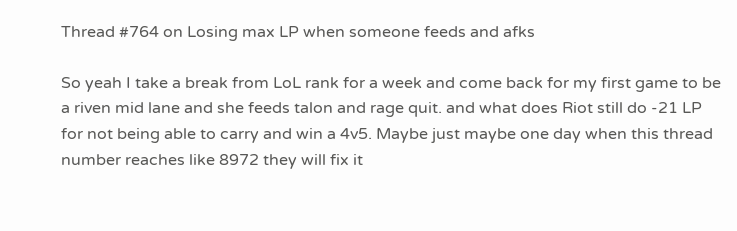Thread #764 on Losing max LP when someone feeds and afks

So yeah I take a break from LoL rank for a week and come back for my first game to be a riven mid lane and she feeds talon and rage quit. and what does Riot still do -21 LP for not being able to carry and win a 4v5. Maybe just maybe one day when this thread number reaches like 8972 they will fix it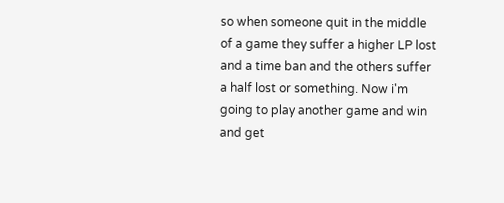so when someone quit in the middle of a game they suffer a higher LP lost and a time ban and the others suffer a half lost or something. Now i'm going to play another game and win and get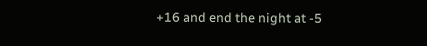+16 and end the night at -5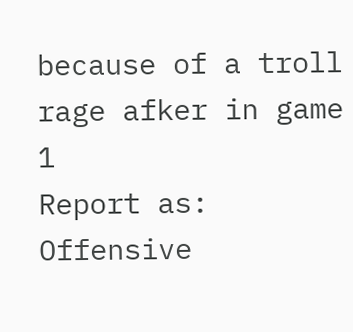because of a troll rage afker in game 1
Report as:
Offensive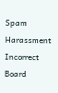Spam Harassment Incorrect Board